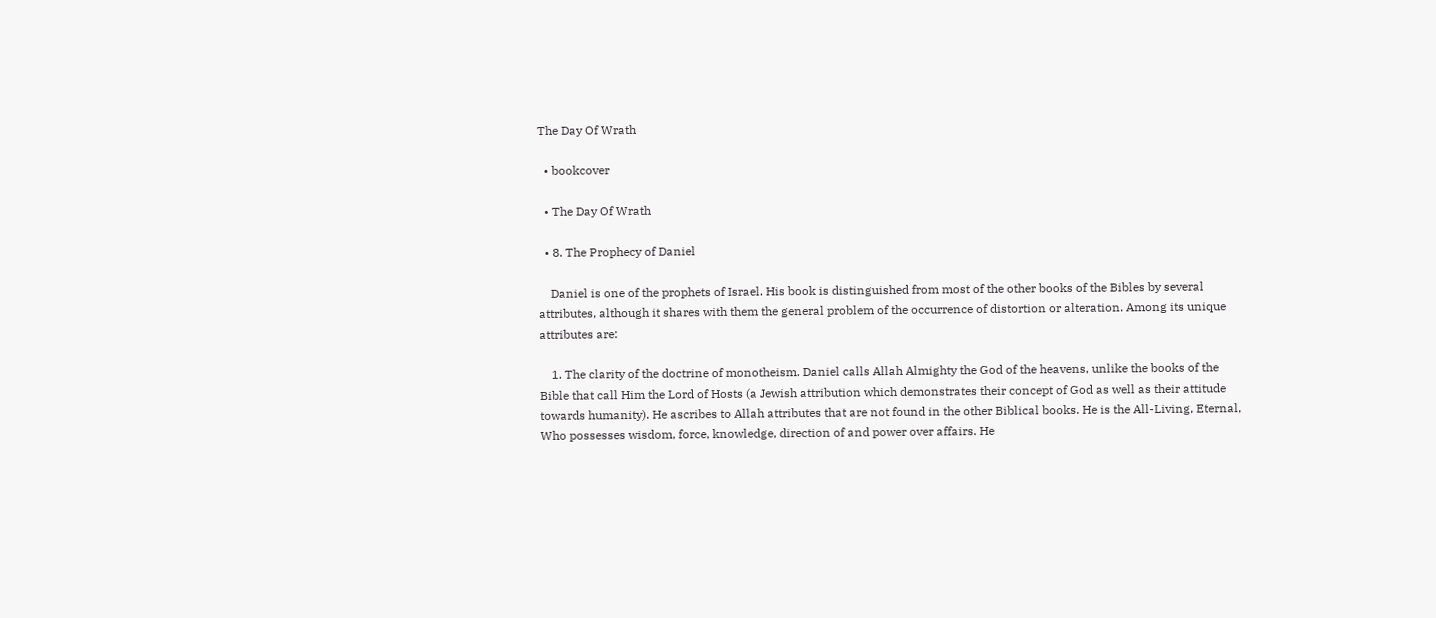The Day Of Wrath

  • bookcover

  • The Day Of Wrath

  • 8. The Prophecy of Daniel

    Daniel is one of the prophets of Israel. His book is distinguished from most of the other books of the Bibles by several attributes, although it shares with them the general problem of the occurrence of distortion or alteration. Among its unique attributes are:

    1. The clarity of the doctrine of monotheism. Daniel calls Allah Almighty the God of the heavens, unlike the books of the Bible that call Him the Lord of Hosts (a Jewish attribution which demonstrates their concept of God as well as their attitude towards humanity). He ascribes to Allah attributes that are not found in the other Biblical books. He is the All-Living, Eternal, Who possesses wisdom, force, knowledge, direction of and power over affairs. He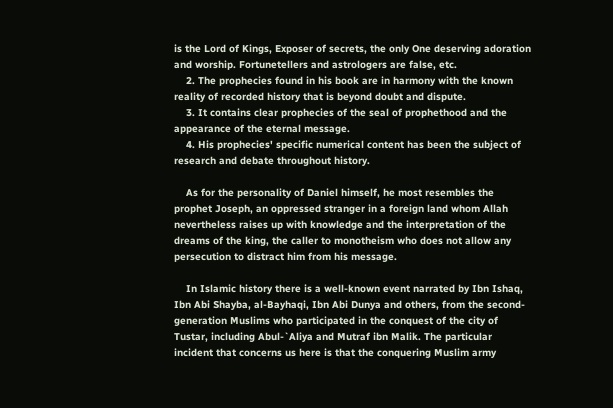is the Lord of Kings, Exposer of secrets, the only One deserving adoration and worship. Fortunetellers and astrologers are false, etc.
    2. The prophecies found in his book are in harmony with the known reality of recorded history that is beyond doubt and dispute.
    3. It contains clear prophecies of the seal of prophethood and the appearance of the eternal message.
    4. His prophecies' specific numerical content has been the subject of research and debate throughout history.

    As for the personality of Daniel himself, he most resembles the prophet Joseph, an oppressed stranger in a foreign land whom Allah nevertheless raises up with knowledge and the interpretation of the dreams of the king, the caller to monotheism who does not allow any persecution to distract him from his message.

    In Islamic history there is a well-known event narrated by Ibn Ishaq, Ibn Abi Shayba, al-Bayhaqi, Ibn Abi Dunya and others, from the second-generation Muslims who participated in the conquest of the city of Tustar, including Abul-`Aliya and Mutraf ibn Malik. The particular incident that concerns us here is that the conquering Muslim army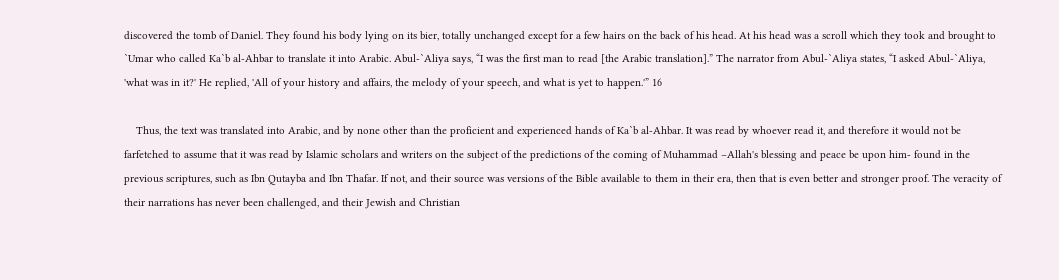discovered the tomb of Daniel. They found his body lying on its bier, totally unchanged except for a few hairs on the back of his head. At his head was a scroll which they took and brought to `Umar who called Ka`b al-Ahbar to translate it into Arabic. Abul-`Aliya says, “I was the first man to read [the Arabic translation].” The narrator from Abul-`Aliya states, “I asked Abul-`Aliya, 'what was in it?' He replied, 'All of your history and affairs, the melody of your speech, and what is yet to happen.'” 16

    Thus, the text was translated into Arabic, and by none other than the proficient and experienced hands of Ka`b al-Ahbar. It was read by whoever read it, and therefore it would not be farfetched to assume that it was read by Islamic scholars and writers on the subject of the predictions of the coming of Muhammad –Allah's blessing and peace be upon him- found in the previous scriptures, such as Ibn Qutayba and Ibn Thafar. If not, and their source was versions of the Bible available to them in their era, then that is even better and stronger proof. The veracity of their narrations has never been challenged, and their Jewish and Christian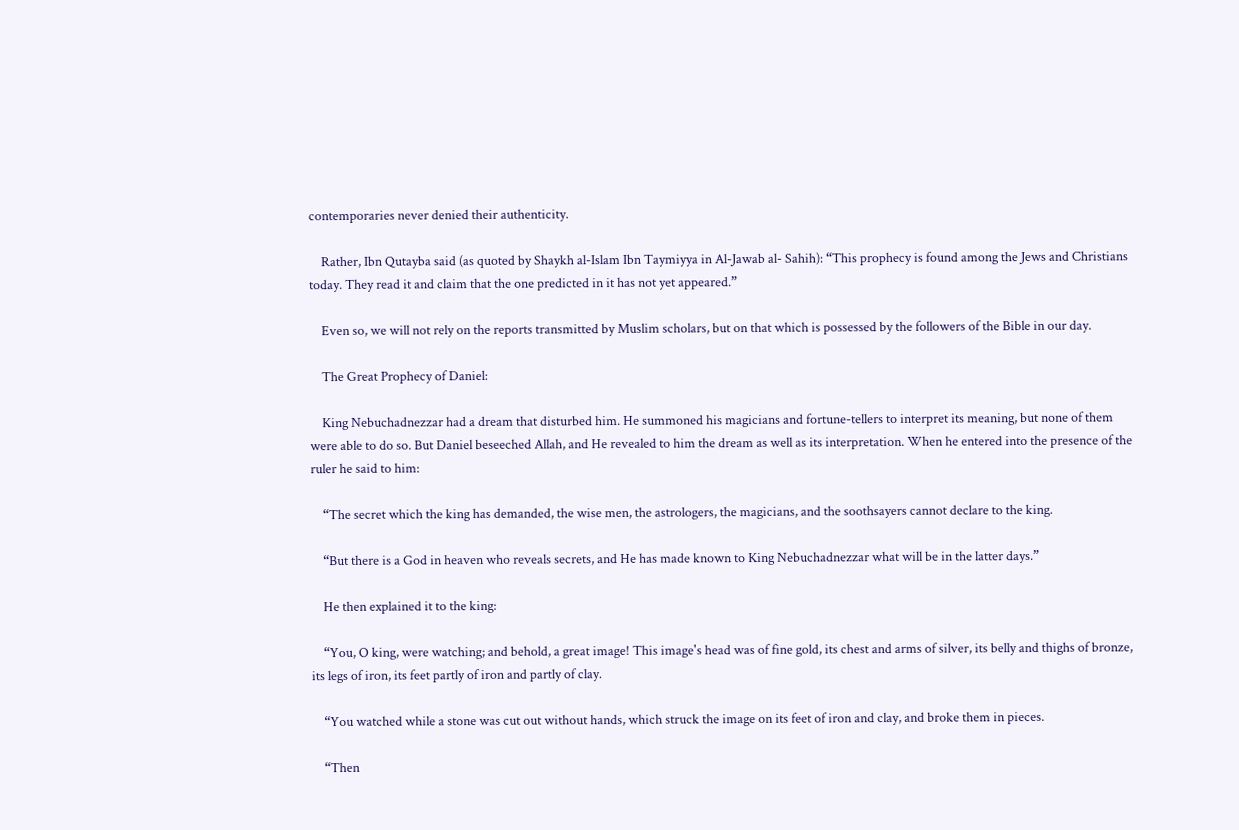contemporaries never denied their authenticity.

    Rather, Ibn Qutayba said (as quoted by Shaykh al-Islam Ibn Taymiyya in Al-Jawab al- Sahih): “This prophecy is found among the Jews and Christians today. They read it and claim that the one predicted in it has not yet appeared.”

    Even so, we will not rely on the reports transmitted by Muslim scholars, but on that which is possessed by the followers of the Bible in our day.

    The Great Prophecy of Daniel:

    King Nebuchadnezzar had a dream that disturbed him. He summoned his magicians and fortune-tellers to interpret its meaning, but none of them were able to do so. But Daniel beseeched Allah, and He revealed to him the dream as well as its interpretation. When he entered into the presence of the ruler he said to him:

    “The secret which the king has demanded, the wise men, the astrologers, the magicians, and the soothsayers cannot declare to the king.

    “But there is a God in heaven who reveals secrets, and He has made known to King Nebuchadnezzar what will be in the latter days.”

    He then explained it to the king:

    “You, O king, were watching; and behold, a great image! This image's head was of fine gold, its chest and arms of silver, its belly and thighs of bronze, its legs of iron, its feet partly of iron and partly of clay.

    “You watched while a stone was cut out without hands, which struck the image on its feet of iron and clay, and broke them in pieces.

    “Then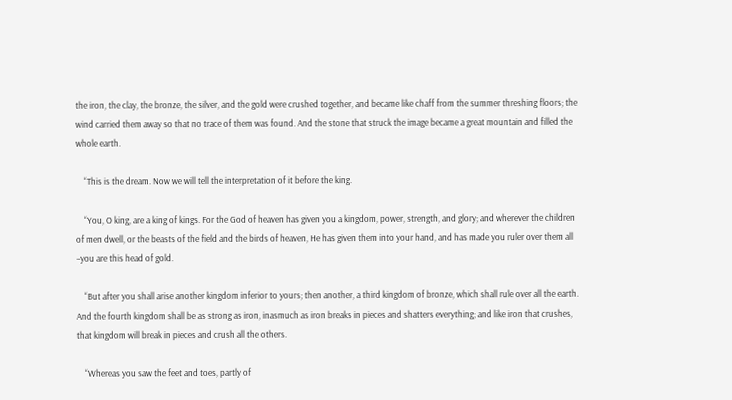the iron, the clay, the bronze, the silver, and the gold were crushed together, and became like chaff from the summer threshing floors; the wind carried them away so that no trace of them was found. And the stone that struck the image became a great mountain and filled the whole earth.

    “This is the dream. Now we will tell the interpretation of it before the king.

    “You, O king, are a king of kings. For the God of heaven has given you a kingdom, power, strength, and glory; and wherever the children of men dwell, or the beasts of the field and the birds of heaven, He has given them into your hand, and has made you ruler over them all –you are this head of gold.

    “But after you shall arise another kingdom inferior to yours; then another, a third kingdom of bronze, which shall rule over all the earth. And the fourth kingdom shall be as strong as iron, inasmuch as iron breaks in pieces and shatters everything; and like iron that crushes, that kingdom will break in pieces and crush all the others.

    “Whereas you saw the feet and toes, partly of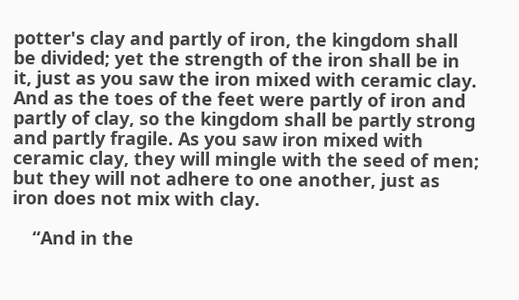potter's clay and partly of iron, the kingdom shall be divided; yet the strength of the iron shall be in it, just as you saw the iron mixed with ceramic clay. And as the toes of the feet were partly of iron and partly of clay, so the kingdom shall be partly strong and partly fragile. As you saw iron mixed with ceramic clay, they will mingle with the seed of men; but they will not adhere to one another, just as iron does not mix with clay.

    “And in the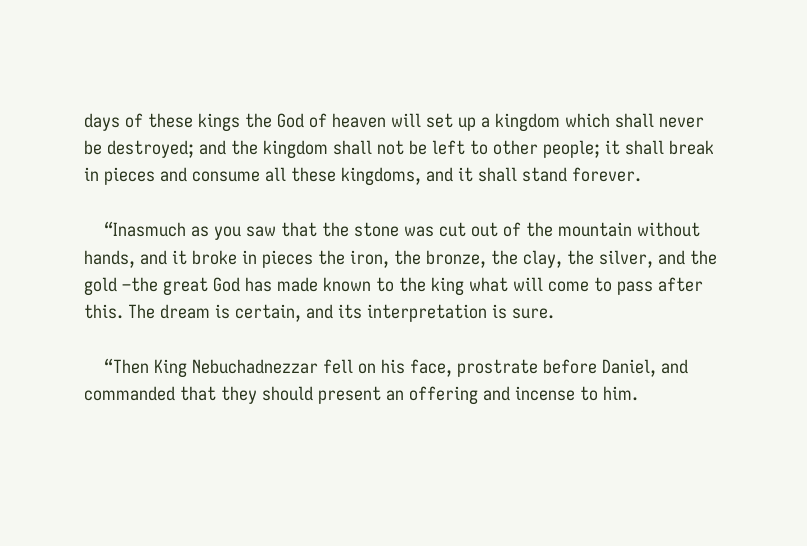days of these kings the God of heaven will set up a kingdom which shall never be destroyed; and the kingdom shall not be left to other people; it shall break in pieces and consume all these kingdoms, and it shall stand forever.

    “Inasmuch as you saw that the stone was cut out of the mountain without hands, and it broke in pieces the iron, the bronze, the clay, the silver, and the gold –the great God has made known to the king what will come to pass after this. The dream is certain, and its interpretation is sure.

    “Then King Nebuchadnezzar fell on his face, prostrate before Daniel, and commanded that they should present an offering and incense to him.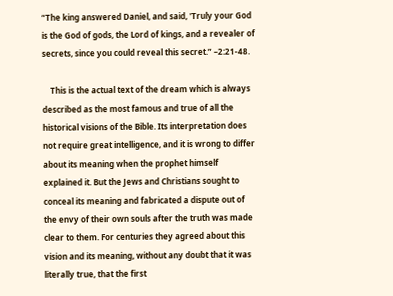“The king answered Daniel, and said, 'Truly your God is the God of gods, the Lord of kings, and a revealer of secrets, since you could reveal this secret.” –2:21-48.

    This is the actual text of the dream which is always described as the most famous and true of all the historical visions of the Bible. Its interpretation does not require great intelligence, and it is wrong to differ about its meaning when the prophet himself explained it. But the Jews and Christians sought to conceal its meaning and fabricated a dispute out of the envy of their own souls after the truth was made clear to them. For centuries they agreed about this vision and its meaning, without any doubt that it was literally true, that the first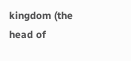kingdom (the head of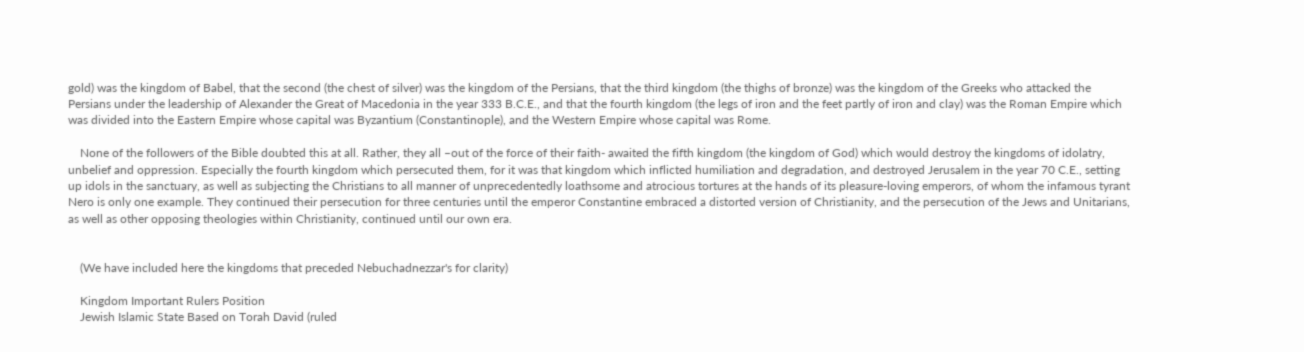gold) was the kingdom of Babel, that the second (the chest of silver) was the kingdom of the Persians, that the third kingdom (the thighs of bronze) was the kingdom of the Greeks who attacked the Persians under the leadership of Alexander the Great of Macedonia in the year 333 B.C.E., and that the fourth kingdom (the legs of iron and the feet partly of iron and clay) was the Roman Empire which was divided into the Eastern Empire whose capital was Byzantium (Constantinople), and the Western Empire whose capital was Rome.

    None of the followers of the Bible doubted this at all. Rather, they all –out of the force of their faith- awaited the fifth kingdom (the kingdom of God) which would destroy the kingdoms of idolatry, unbelief and oppression. Especially the fourth kingdom which persecuted them, for it was that kingdom which inflicted humiliation and degradation, and destroyed Jerusalem in the year 70 C.E., setting up idols in the sanctuary, as well as subjecting the Christians to all manner of unprecedentedly loathsome and atrocious tortures at the hands of its pleasure-loving emperors, of whom the infamous tyrant Nero is only one example. They continued their persecution for three centuries until the emperor Constantine embraced a distorted version of Christianity, and the persecution of the Jews and Unitarians, as well as other opposing theologies within Christianity, continued until our own era.


    (We have included here the kingdoms that preceded Nebuchadnezzar's for clarity)

    Kingdom Important Rulers Position
    Jewish Islamic State Based on Torah David (ruled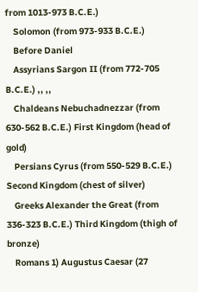from 1013-973 B.C.E.)
    Solomon (from 973-933 B.C.E.)
    Before Daniel
    Assyrians Sargon II (from 772-705 B.C.E.) ,, ,,
    Chaldeans Nebuchadnezzar (from 630-562 B.C.E.) First Kingdom (head of gold)
    Persians Cyrus (from 550-529 B.C.E.) Second Kingdom (chest of silver)
    Greeks Alexander the Great (from 336-323 B.C.E.) Third Kingdom (thigh of bronze)
    Romans 1) Augustus Caesar (27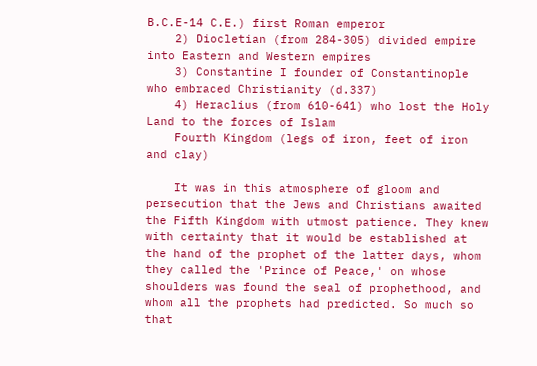B.C.E-14 C.E.) first Roman emperor
    2) Diocletian (from 284-305) divided empire into Eastern and Western empires
    3) Constantine I founder of Constantinople who embraced Christianity (d.337)
    4) Heraclius (from 610-641) who lost the Holy Land to the forces of Islam
    Fourth Kingdom (legs of iron, feet of iron and clay)

    It was in this atmosphere of gloom and persecution that the Jews and Christians awaited the Fifth Kingdom with utmost patience. They knew with certainty that it would be established at the hand of the prophet of the latter days, whom they called the 'Prince of Peace,' on whose shoulders was found the seal of prophethood, and whom all the prophets had predicted. So much so that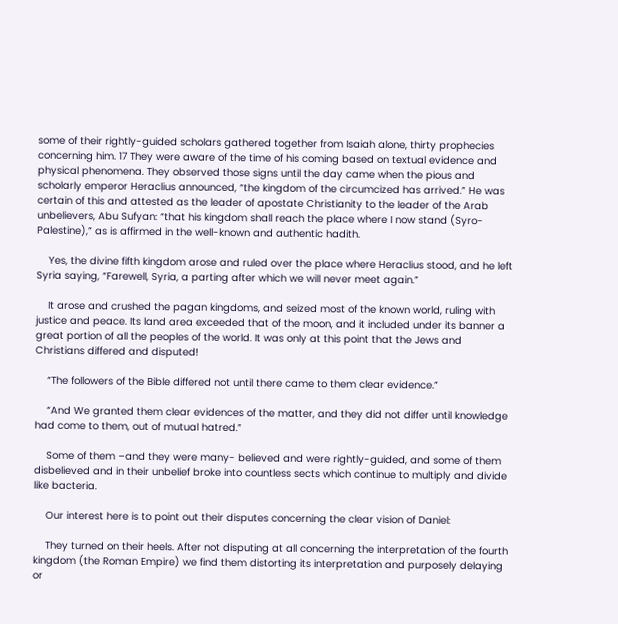some of their rightly-guided scholars gathered together from Isaiah alone, thirty prophecies concerning him. 17 They were aware of the time of his coming based on textual evidence and physical phenomena. They observed those signs until the day came when the pious and scholarly emperor Heraclius announced, “the kingdom of the circumcized has arrived.” He was certain of this and attested as the leader of apostate Christianity to the leader of the Arab unbelievers, Abu Sufyan: “that his kingdom shall reach the place where I now stand (Syro-Palestine),” as is affirmed in the well-known and authentic hadith.

    Yes, the divine fifth kingdom arose and ruled over the place where Heraclius stood, and he left Syria saying, “Farewell, Syria, a parting after which we will never meet again.”

    It arose and crushed the pagan kingdoms, and seized most of the known world, ruling with justice and peace. Its land area exceeded that of the moon, and it included under its banner a great portion of all the peoples of the world. It was only at this point that the Jews and Christians differed and disputed!

    “The followers of the Bible differed not until there came to them clear evidence.”

    “And We granted them clear evidences of the matter, and they did not differ until knowledge had come to them, out of mutual hatred.”

    Some of them –and they were many- believed and were rightly-guided, and some of them disbelieved and in their unbelief broke into countless sects which continue to multiply and divide like bacteria.

    Our interest here is to point out their disputes concerning the clear vision of Daniel:

    They turned on their heels. After not disputing at all concerning the interpretation of the fourth kingdom (the Roman Empire) we find them distorting its interpretation and purposely delaying or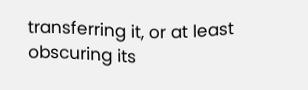transferring it, or at least obscuring its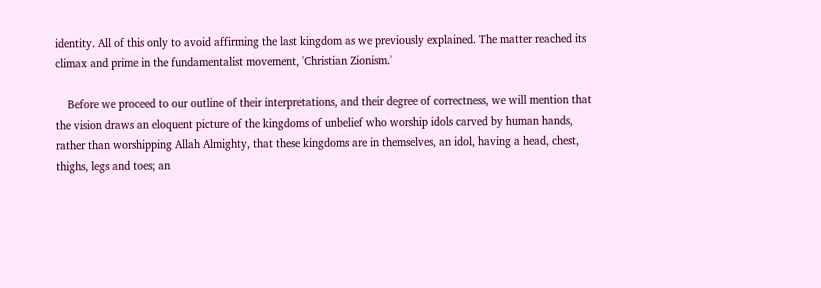identity. All of this only to avoid affirming the last kingdom as we previously explained. The matter reached its climax and prime in the fundamentalist movement, 'Christian Zionism.'

    Before we proceed to our outline of their interpretations, and their degree of correctness, we will mention that the vision draws an eloquent picture of the kingdoms of unbelief who worship idols carved by human hands, rather than worshipping Allah Almighty, that these kingdoms are in themselves, an idol, having a head, chest, thighs, legs and toes; an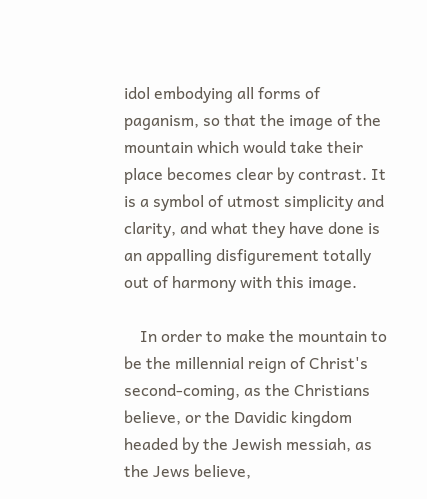idol embodying all forms of paganism, so that the image of the mountain which would take their place becomes clear by contrast. It is a symbol of utmost simplicity and clarity, and what they have done is an appalling disfigurement totally out of harmony with this image.

    In order to make the mountain to be the millennial reign of Christ's second-coming, as the Christians believe, or the Davidic kingdom headed by the Jewish messiah, as the Jews believe,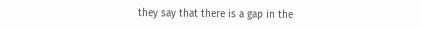they say that there is a gap in the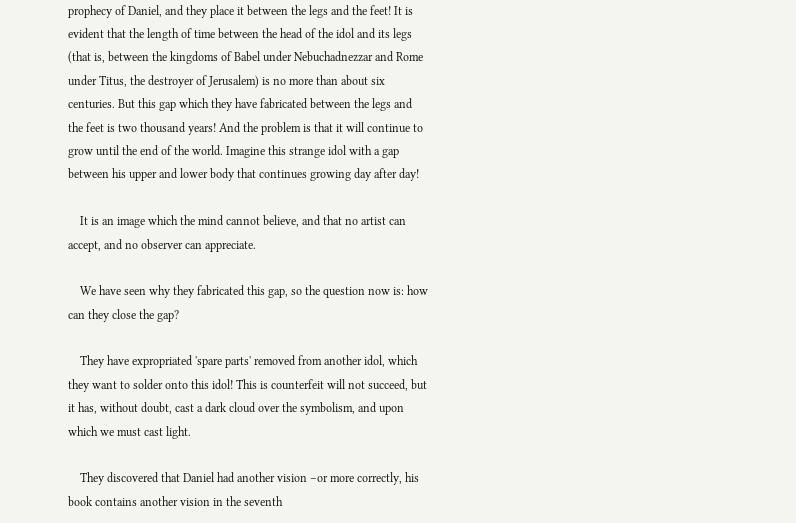prophecy of Daniel, and they place it between the legs and the feet! It is evident that the length of time between the head of the idol and its legs (that is, between the kingdoms of Babel under Nebuchadnezzar and Rome under Titus, the destroyer of Jerusalem) is no more than about six centuries. But this gap which they have fabricated between the legs and the feet is two thousand years! And the problem is that it will continue to grow until the end of the world. Imagine this strange idol with a gap between his upper and lower body that continues growing day after day!

    It is an image which the mind cannot believe, and that no artist can accept, and no observer can appreciate.

    We have seen why they fabricated this gap, so the question now is: how can they close the gap?

    They have expropriated 'spare parts' removed from another idol, which they want to solder onto this idol! This is counterfeit will not succeed, but it has, without doubt, cast a dark cloud over the symbolism, and upon which we must cast light.

    They discovered that Daniel had another vision –or more correctly, his book contains another vision in the seventh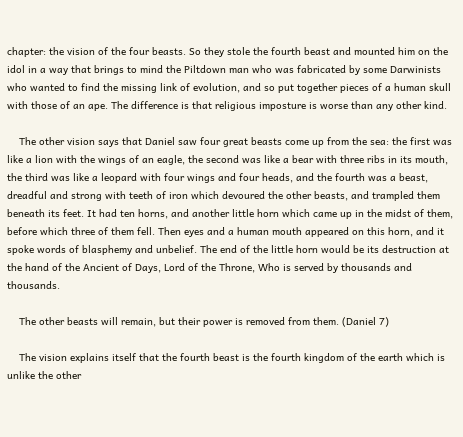chapter: the vision of the four beasts. So they stole the fourth beast and mounted him on the idol in a way that brings to mind the Piltdown man who was fabricated by some Darwinists who wanted to find the missing link of evolution, and so put together pieces of a human skull with those of an ape. The difference is that religious imposture is worse than any other kind.

    The other vision says that Daniel saw four great beasts come up from the sea: the first was like a lion with the wings of an eagle, the second was like a bear with three ribs in its mouth, the third was like a leopard with four wings and four heads, and the fourth was a beast, dreadful and strong with teeth of iron which devoured the other beasts, and trampled them beneath its feet. It had ten horns, and another little horn which came up in the midst of them, before which three of them fell. Then eyes and a human mouth appeared on this horn, and it spoke words of blasphemy and unbelief. The end of the little horn would be its destruction at the hand of the Ancient of Days, Lord of the Throne, Who is served by thousands and thousands.

    The other beasts will remain, but their power is removed from them. (Daniel 7)

    The vision explains itself that the fourth beast is the fourth kingdom of the earth which is unlike the other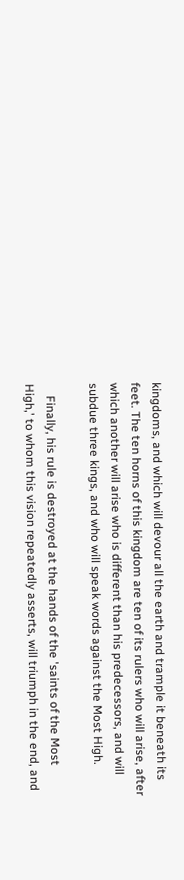kingdoms, and which will devour all the earth and trample it beneath its feet. The ten horns of this kingdom are ten of its rulers who will arise, after which another will arise who is different than his predecessors, and will subdue three kings, and who will speak words against the Most High.

    Finally, his rule is destroyed at the hands of the 'saints of the Most High,' to whom this vision repeatedly asserts, will triumph in the end, and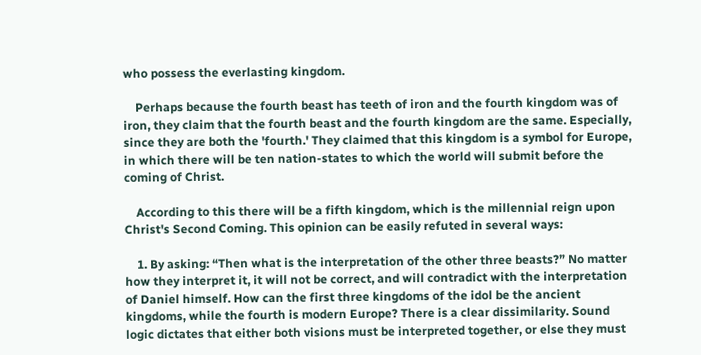who possess the everlasting kingdom.

    Perhaps because the fourth beast has teeth of iron and the fourth kingdom was of iron, they claim that the fourth beast and the fourth kingdom are the same. Especially, since they are both the 'fourth.' They claimed that this kingdom is a symbol for Europe, in which there will be ten nation-states to which the world will submit before the coming of Christ.

    According to this there will be a fifth kingdom, which is the millennial reign upon Christ's Second Coming. This opinion can be easily refuted in several ways:

    1. By asking: “Then what is the interpretation of the other three beasts?” No matter how they interpret it, it will not be correct, and will contradict with the interpretation of Daniel himself. How can the first three kingdoms of the idol be the ancient kingdoms, while the fourth is modern Europe? There is a clear dissimilarity. Sound logic dictates that either both visions must be interpreted together, or else they must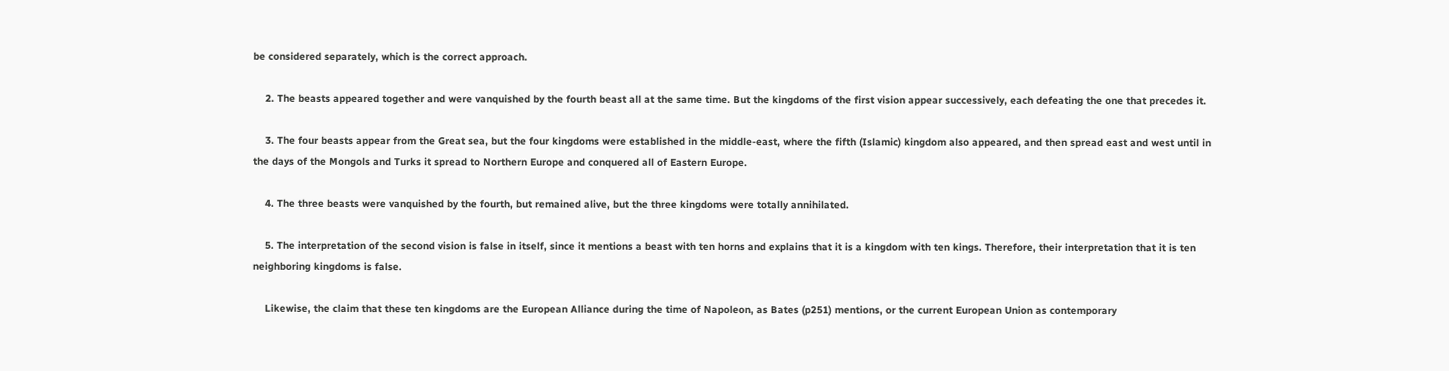be considered separately, which is the correct approach.

    2. The beasts appeared together and were vanquished by the fourth beast all at the same time. But the kingdoms of the first vision appear successively, each defeating the one that precedes it.

    3. The four beasts appear from the Great sea, but the four kingdoms were established in the middle-east, where the fifth (Islamic) kingdom also appeared, and then spread east and west until in the days of the Mongols and Turks it spread to Northern Europe and conquered all of Eastern Europe.

    4. The three beasts were vanquished by the fourth, but remained alive, but the three kingdoms were totally annihilated.

    5. The interpretation of the second vision is false in itself, since it mentions a beast with ten horns and explains that it is a kingdom with ten kings. Therefore, their interpretation that it is ten neighboring kingdoms is false.

    Likewise, the claim that these ten kingdoms are the European Alliance during the time of Napoleon, as Bates (p251) mentions, or the current European Union as contemporary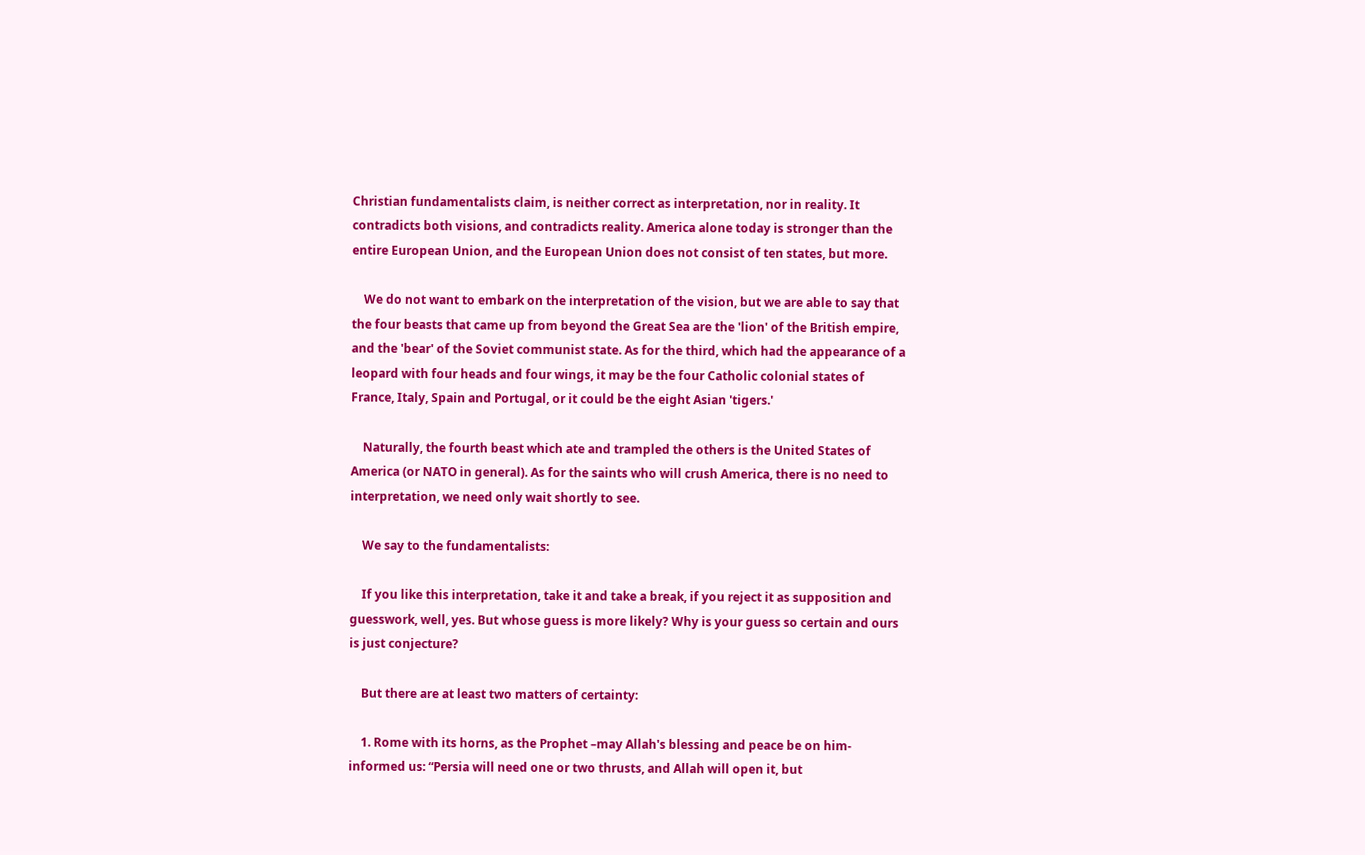Christian fundamentalists claim, is neither correct as interpretation, nor in reality. It contradicts both visions, and contradicts reality. America alone today is stronger than the entire European Union, and the European Union does not consist of ten states, but more.

    We do not want to embark on the interpretation of the vision, but we are able to say that the four beasts that came up from beyond the Great Sea are the 'lion' of the British empire, and the 'bear' of the Soviet communist state. As for the third, which had the appearance of a leopard with four heads and four wings, it may be the four Catholic colonial states of France, Italy, Spain and Portugal, or it could be the eight Asian 'tigers.'

    Naturally, the fourth beast which ate and trampled the others is the United States of America (or NATO in general). As for the saints who will crush America, there is no need to interpretation, we need only wait shortly to see.

    We say to the fundamentalists:

    If you like this interpretation, take it and take a break, if you reject it as supposition and guesswork, well, yes. But whose guess is more likely? Why is your guess so certain and ours is just conjecture?

    But there are at least two matters of certainty:

    1. Rome with its horns, as the Prophet –may Allah's blessing and peace be on him- informed us: “Persia will need one or two thrusts, and Allah will open it, but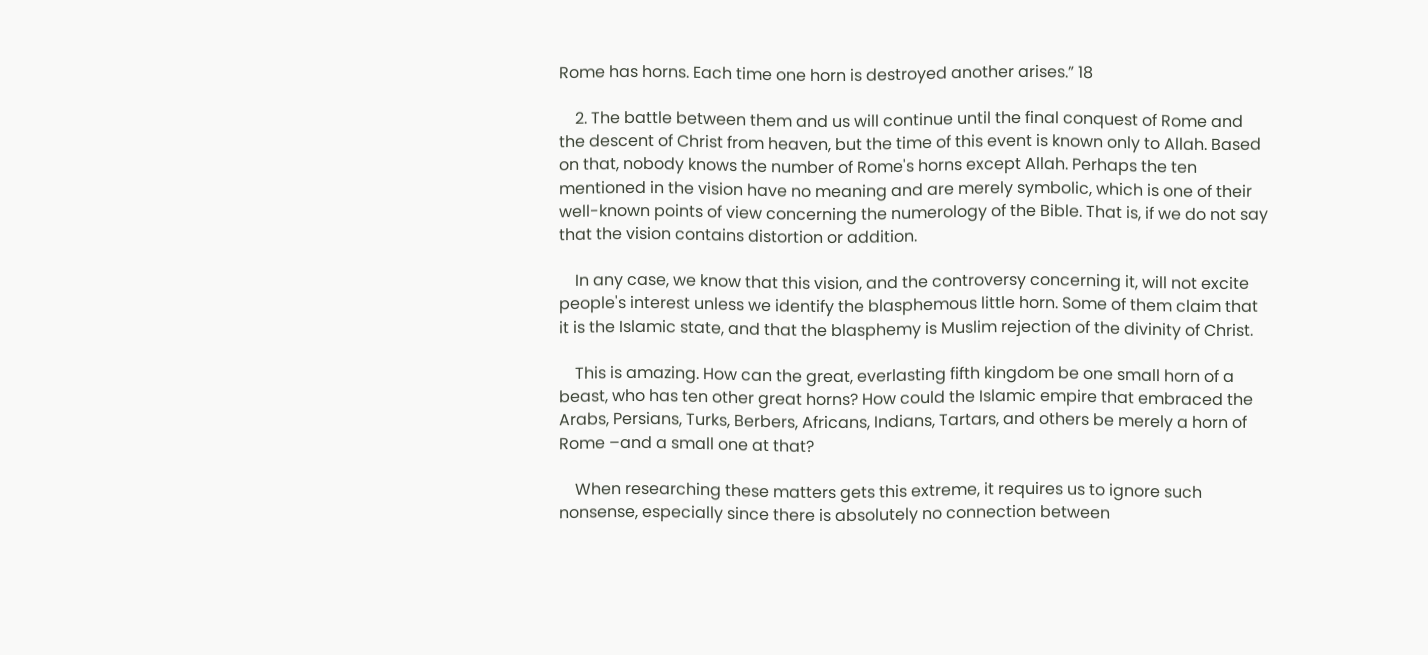Rome has horns. Each time one horn is destroyed another arises.” 18

    2. The battle between them and us will continue until the final conquest of Rome and the descent of Christ from heaven, but the time of this event is known only to Allah. Based on that, nobody knows the number of Rome's horns except Allah. Perhaps the ten mentioned in the vision have no meaning and are merely symbolic, which is one of their well-known points of view concerning the numerology of the Bible. That is, if we do not say that the vision contains distortion or addition.

    In any case, we know that this vision, and the controversy concerning it, will not excite people's interest unless we identify the blasphemous little horn. Some of them claim that it is the Islamic state, and that the blasphemy is Muslim rejection of the divinity of Christ.

    This is amazing. How can the great, everlasting fifth kingdom be one small horn of a beast, who has ten other great horns? How could the Islamic empire that embraced the Arabs, Persians, Turks, Berbers, Africans, Indians, Tartars, and others be merely a horn of Rome –and a small one at that?

    When researching these matters gets this extreme, it requires us to ignore such nonsense, especially since there is absolutely no connection between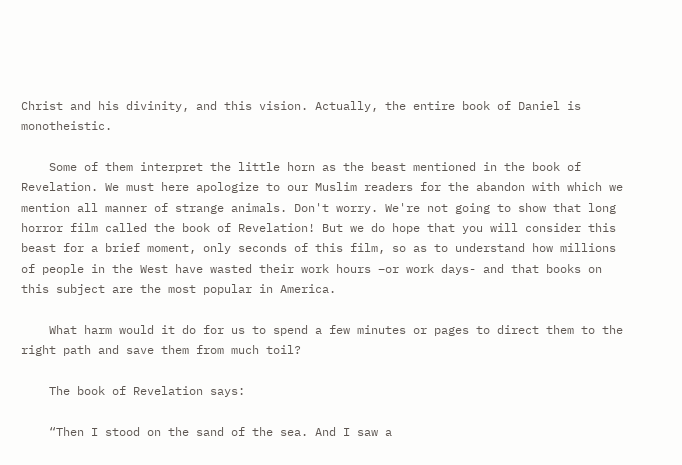Christ and his divinity, and this vision. Actually, the entire book of Daniel is monotheistic.

    Some of them interpret the little horn as the beast mentioned in the book of Revelation. We must here apologize to our Muslim readers for the abandon with which we mention all manner of strange animals. Don't worry. We're not going to show that long horror film called the book of Revelation! But we do hope that you will consider this beast for a brief moment, only seconds of this film, so as to understand how millions of people in the West have wasted their work hours –or work days- and that books on this subject are the most popular in America.

    What harm would it do for us to spend a few minutes or pages to direct them to the right path and save them from much toil?

    The book of Revelation says:

    “Then I stood on the sand of the sea. And I saw a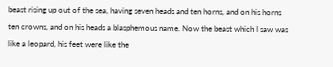beast rising up out of the sea, having seven heads and ten horns, and on his horns ten crowns, and on his heads a blasphemous name. Now the beast which I saw was like a leopard, his feet were like the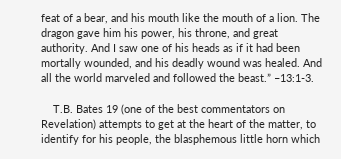feat of a bear, and his mouth like the mouth of a lion. The dragon gave him his power, his throne, and great authority. And I saw one of his heads as if it had been mortally wounded, and his deadly wound was healed. And all the world marveled and followed the beast.” –13:1-3.

    T.B. Bates 19 (one of the best commentators on Revelation) attempts to get at the heart of the matter, to identify for his people, the blasphemous little horn which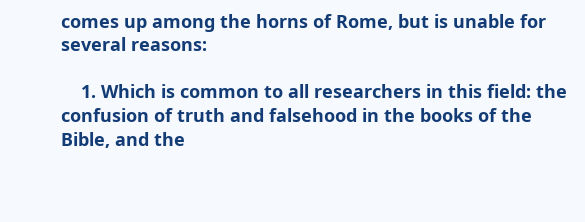comes up among the horns of Rome, but is unable for several reasons:

    1. Which is common to all researchers in this field: the confusion of truth and falsehood in the books of the Bible, and the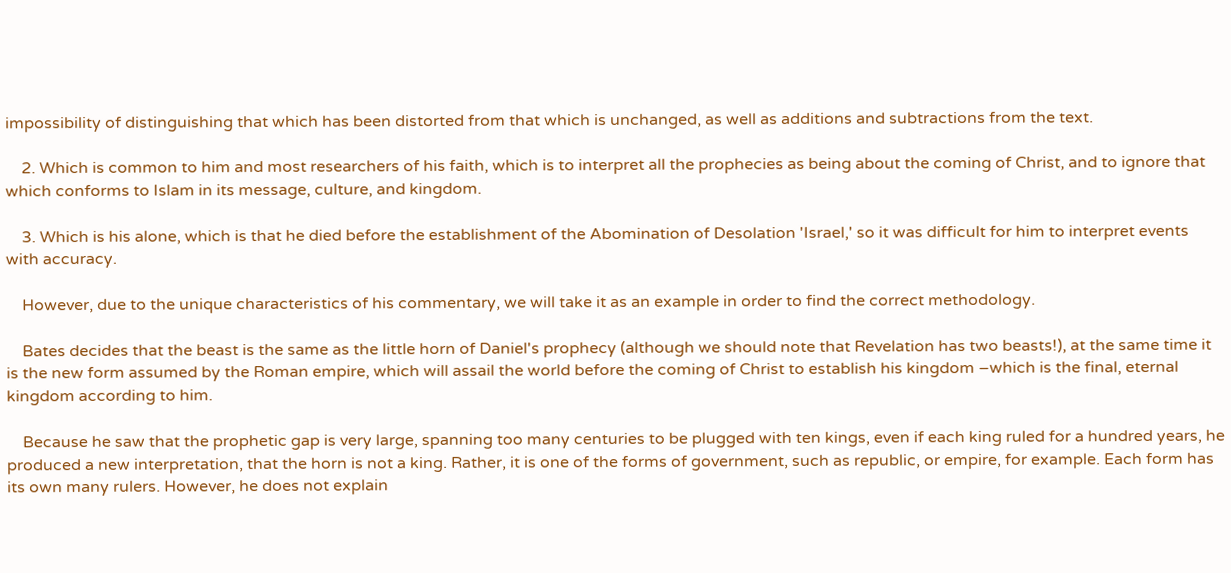impossibility of distinguishing that which has been distorted from that which is unchanged, as well as additions and subtractions from the text.

    2. Which is common to him and most researchers of his faith, which is to interpret all the prophecies as being about the coming of Christ, and to ignore that which conforms to Islam in its message, culture, and kingdom.

    3. Which is his alone, which is that he died before the establishment of the Abomination of Desolation 'Israel,' so it was difficult for him to interpret events with accuracy.

    However, due to the unique characteristics of his commentary, we will take it as an example in order to find the correct methodology.

    Bates decides that the beast is the same as the little horn of Daniel's prophecy (although we should note that Revelation has two beasts!), at the same time it is the new form assumed by the Roman empire, which will assail the world before the coming of Christ to establish his kingdom –which is the final, eternal kingdom according to him.

    Because he saw that the prophetic gap is very large, spanning too many centuries to be plugged with ten kings, even if each king ruled for a hundred years, he produced a new interpretation, that the horn is not a king. Rather, it is one of the forms of government, such as republic, or empire, for example. Each form has its own many rulers. However, he does not explain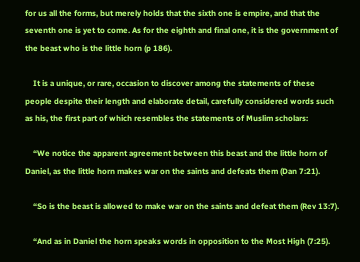for us all the forms, but merely holds that the sixth one is empire, and that the seventh one is yet to come. As for the eighth and final one, it is the government of the beast who is the little horn (p 186).

    It is a unique, or rare, occasion to discover among the statements of these people despite their length and elaborate detail, carefully considered words such as his, the first part of which resembles the statements of Muslim scholars:

    “We notice the apparent agreement between this beast and the little horn of Daniel, as the little horn makes war on the saints and defeats them (Dan 7:21).

    “So is the beast is allowed to make war on the saints and defeat them (Rev 13:7).

    “And as in Daniel the horn speaks words in opposition to the Most High (7:25).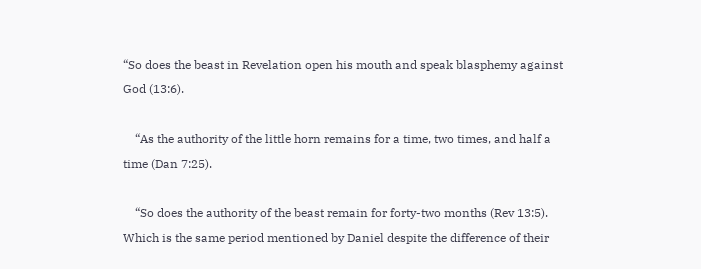“So does the beast in Revelation open his mouth and speak blasphemy against God (13:6).

    “As the authority of the little horn remains for a time, two times, and half a time (Dan 7:25).

    “So does the authority of the beast remain for forty-two months (Rev 13:5). Which is the same period mentioned by Daniel despite the difference of their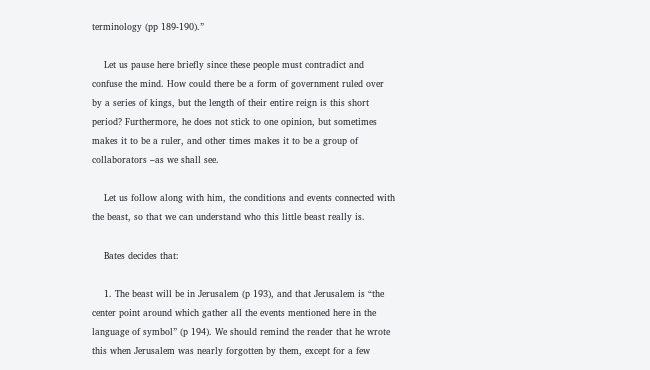terminology (pp 189-190).”

    Let us pause here briefly since these people must contradict and confuse the mind. How could there be a form of government ruled over by a series of kings, but the length of their entire reign is this short period? Furthermore, he does not stick to one opinion, but sometimes makes it to be a ruler, and other times makes it to be a group of collaborators –as we shall see.

    Let us follow along with him, the conditions and events connected with the beast, so that we can understand who this little beast really is.

    Bates decides that:

    1. The beast will be in Jerusalem (p 193), and that Jerusalem is “the center point around which gather all the events mentioned here in the language of symbol” (p 194). We should remind the reader that he wrote this when Jerusalem was nearly forgotten by them, except for a few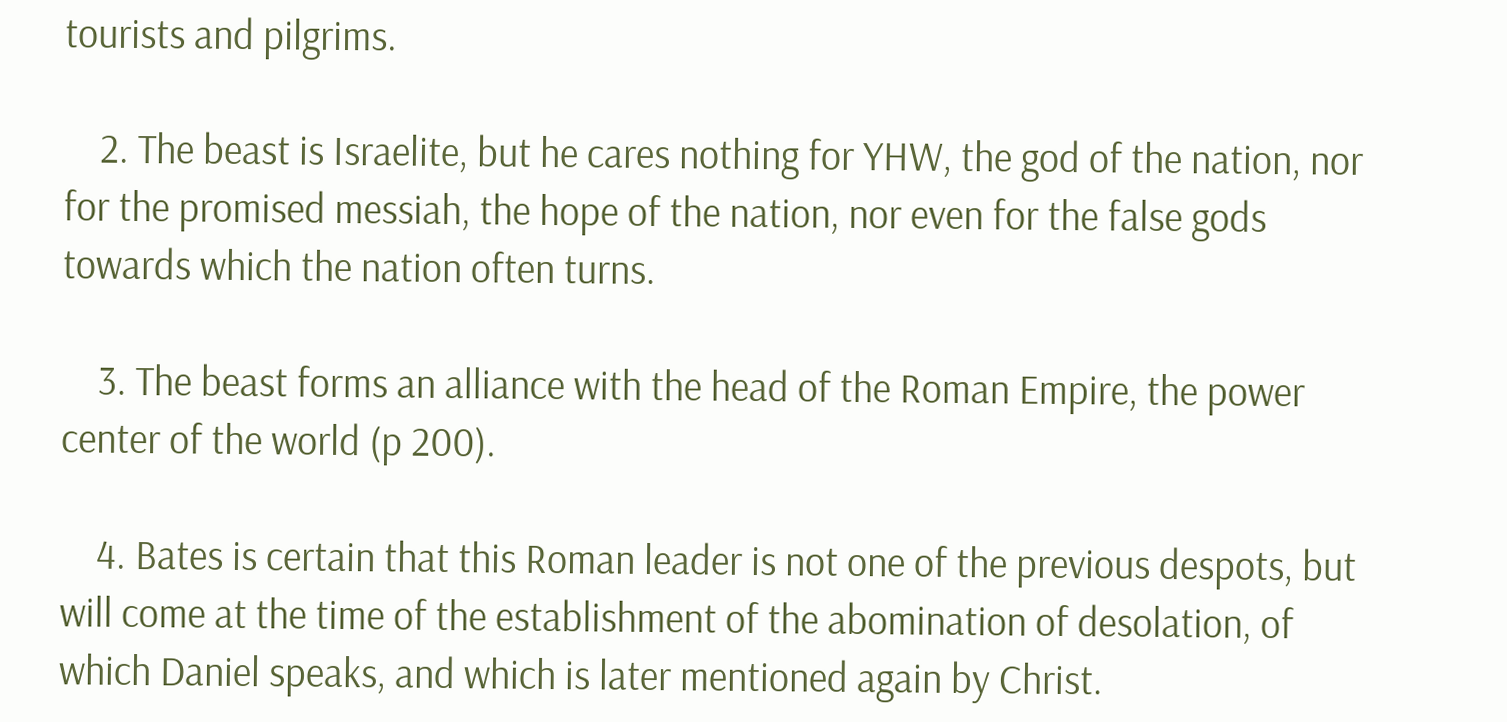tourists and pilgrims.

    2. The beast is Israelite, but he cares nothing for YHW, the god of the nation, nor for the promised messiah, the hope of the nation, nor even for the false gods towards which the nation often turns.

    3. The beast forms an alliance with the head of the Roman Empire, the power center of the world (p 200).

    4. Bates is certain that this Roman leader is not one of the previous despots, but will come at the time of the establishment of the abomination of desolation, of which Daniel speaks, and which is later mentioned again by Christ.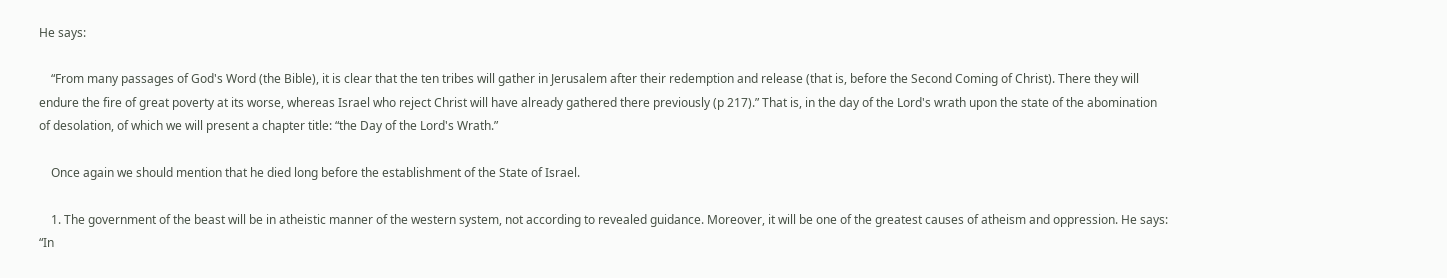He says:

    “From many passages of God's Word (the Bible), it is clear that the ten tribes will gather in Jerusalem after their redemption and release (that is, before the Second Coming of Christ). There they will endure the fire of great poverty at its worse, whereas Israel who reject Christ will have already gathered there previously (p 217).” That is, in the day of the Lord's wrath upon the state of the abomination of desolation, of which we will present a chapter title: “the Day of the Lord's Wrath.”

    Once again we should mention that he died long before the establishment of the State of Israel.

    1. The government of the beast will be in atheistic manner of the western system, not according to revealed guidance. Moreover, it will be one of the greatest causes of atheism and oppression. He says: “In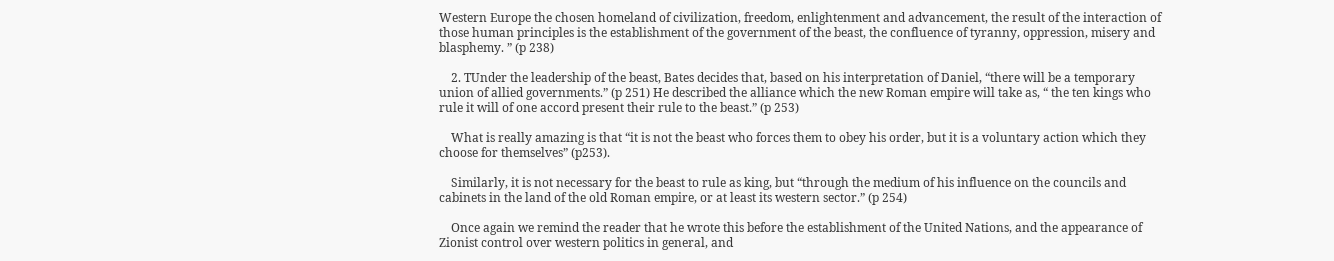Western Europe the chosen homeland of civilization, freedom, enlightenment and advancement, the result of the interaction of those human principles is the establishment of the government of the beast, the confluence of tyranny, oppression, misery and blasphemy. ” (p 238)

    2. TUnder the leadership of the beast, Bates decides that, based on his interpretation of Daniel, “there will be a temporary union of allied governments.” (p 251) He described the alliance which the new Roman empire will take as, “ the ten kings who rule it will of one accord present their rule to the beast.” (p 253)

    What is really amazing is that “it is not the beast who forces them to obey his order, but it is a voluntary action which they choose for themselves” (p253).

    Similarly, it is not necessary for the beast to rule as king, but “through the medium of his influence on the councils and cabinets in the land of the old Roman empire, or at least its western sector.” (p 254)

    Once again we remind the reader that he wrote this before the establishment of the United Nations, and the appearance of Zionist control over western politics in general, and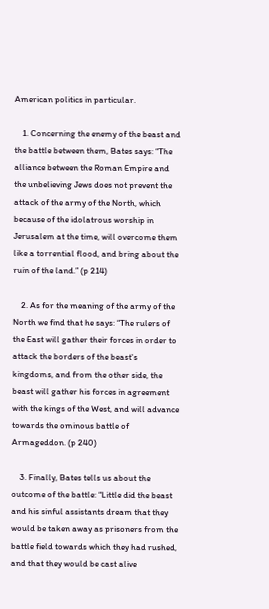American politics in particular.

    1. Concerning the enemy of the beast and the battle between them, Bates says: “The alliance between the Roman Empire and the unbelieving Jews does not prevent the attack of the army of the North, which because of the idolatrous worship in Jerusalem at the time, will overcome them like a torrential flood, and bring about the ruin of the land.” (p 214)

    2. As for the meaning of the army of the North we find that he says: “The rulers of the East will gather their forces in order to attack the borders of the beast's kingdoms, and from the other side, the beast will gather his forces in agreement with the kings of the West, and will advance towards the ominous battle of Armageddon. (p 240)

    3. Finally, Bates tells us about the outcome of the battle: “Little did the beast and his sinful assistants dream that they would be taken away as prisoners from the battle field towards which they had rushed, and that they would be cast alive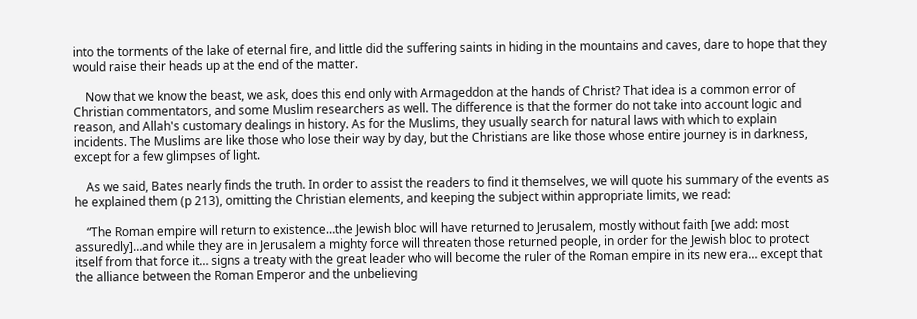into the torments of the lake of eternal fire, and little did the suffering saints in hiding in the mountains and caves, dare to hope that they would raise their heads up at the end of the matter.

    Now that we know the beast, we ask, does this end only with Armageddon at the hands of Christ? That idea is a common error of Christian commentators, and some Muslim researchers as well. The difference is that the former do not take into account logic and reason, and Allah's customary dealings in history. As for the Muslims, they usually search for natural laws with which to explain incidents. The Muslims are like those who lose their way by day, but the Christians are like those whose entire journey is in darkness, except for a few glimpses of light.

    As we said, Bates nearly finds the truth. In order to assist the readers to find it themselves, we will quote his summary of the events as he explained them (p 213), omitting the Christian elements, and keeping the subject within appropriate limits, we read:

    “The Roman empire will return to existence…the Jewish bloc will have returned to Jerusalem, mostly without faith [we add: most assuredly]…and while they are in Jerusalem a mighty force will threaten those returned people, in order for the Jewish bloc to protect itself from that force it… signs a treaty with the great leader who will become the ruler of the Roman empire in its new era… except that the alliance between the Roman Emperor and the unbelieving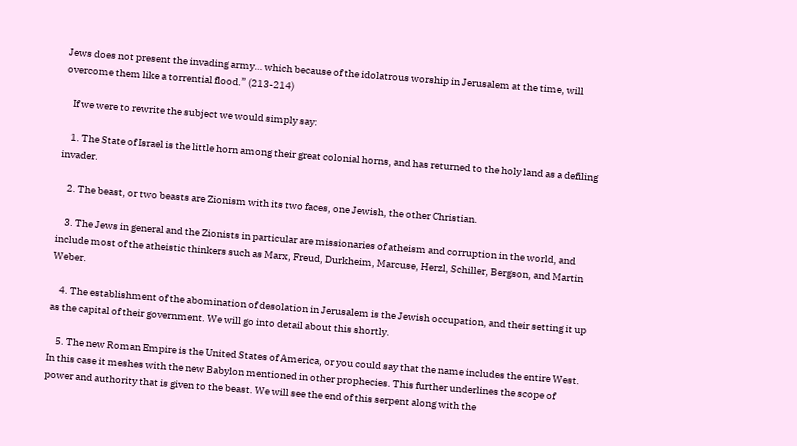Jews does not present the invading army… which because of the idolatrous worship in Jerusalem at the time, will overcome them like a torrential flood.” (213-214)

    If we were to rewrite the subject we would simply say:

    1. The State of Israel is the little horn among their great colonial horns, and has returned to the holy land as a defiling invader.

    2. The beast, or two beasts are Zionism with its two faces, one Jewish, the other Christian.

    3. The Jews in general and the Zionists in particular are missionaries of atheism and corruption in the world, and include most of the atheistic thinkers such as Marx, Freud, Durkheim, Marcuse, Herzl, Schiller, Bergson, and Martin Weber.

    4. The establishment of the abomination of desolation in Jerusalem is the Jewish occupation, and their setting it up as the capital of their government. We will go into detail about this shortly.

    5. The new Roman Empire is the United States of America, or you could say that the name includes the entire West. In this case it meshes with the new Babylon mentioned in other prophecies. This further underlines the scope of power and authority that is given to the beast. We will see the end of this serpent along with the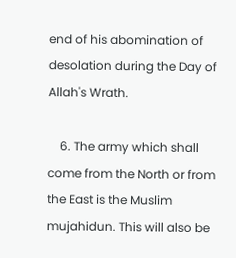end of his abomination of desolation during the Day of Allah's Wrath.

    6. The army which shall come from the North or from the East is the Muslim mujahidun. This will also be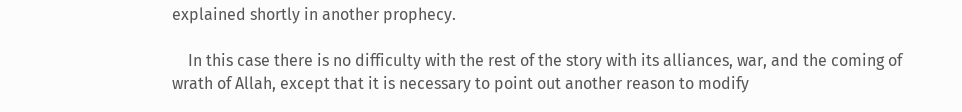explained shortly in another prophecy.

    In this case there is no difficulty with the rest of the story with its alliances, war, and the coming of wrath of Allah, except that it is necessary to point out another reason to modify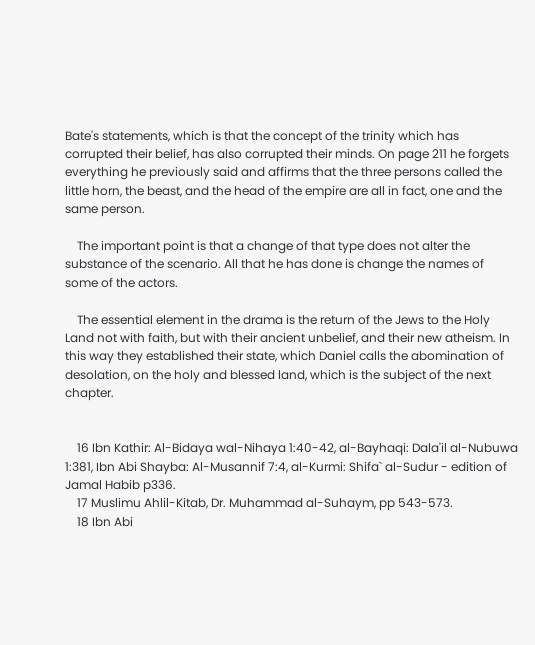Bate's statements, which is that the concept of the trinity which has corrupted their belief, has also corrupted their minds. On page 211 he forgets everything he previously said and affirms that the three persons called the little horn, the beast, and the head of the empire are all in fact, one and the same person.

    The important point is that a change of that type does not alter the substance of the scenario. All that he has done is change the names of some of the actors.

    The essential element in the drama is the return of the Jews to the Holy Land not with faith, but with their ancient unbelief, and their new atheism. In this way they established their state, which Daniel calls the abomination of desolation, on the holy and blessed land, which is the subject of the next chapter.


    16 Ibn Kathir: Al-Bidaya wal-Nihaya 1:40-42, al-Bayhaqi: Dala'il al-Nubuwa 1:381, Ibn Abi Shayba: Al-Musannif 7:4, al-Kurmi: Shifa` al-Sudur - edition of Jamal Habib p336.
    17 Muslimu Ahlil-Kitab, Dr. Muhammad al-Suhaym, pp 543-573.
    18 Ibn Abi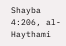Shayba 4:206, al-Haythami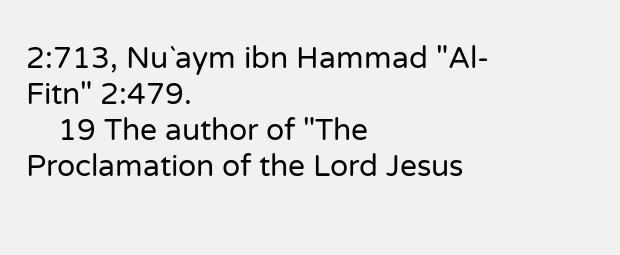2:713, Nu`aym ibn Hammad "Al-Fitn" 2:479.
    19 The author of "The Proclamation of the Lord Jesus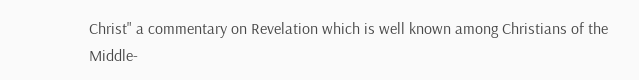Christ" a commentary on Revelation which is well known among Christians of the Middle-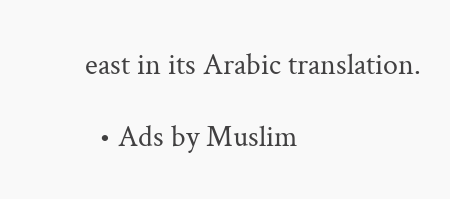east in its Arabic translation.

  • Ads by Muslim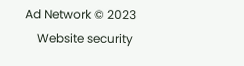Ad Network © 2023
    Website security